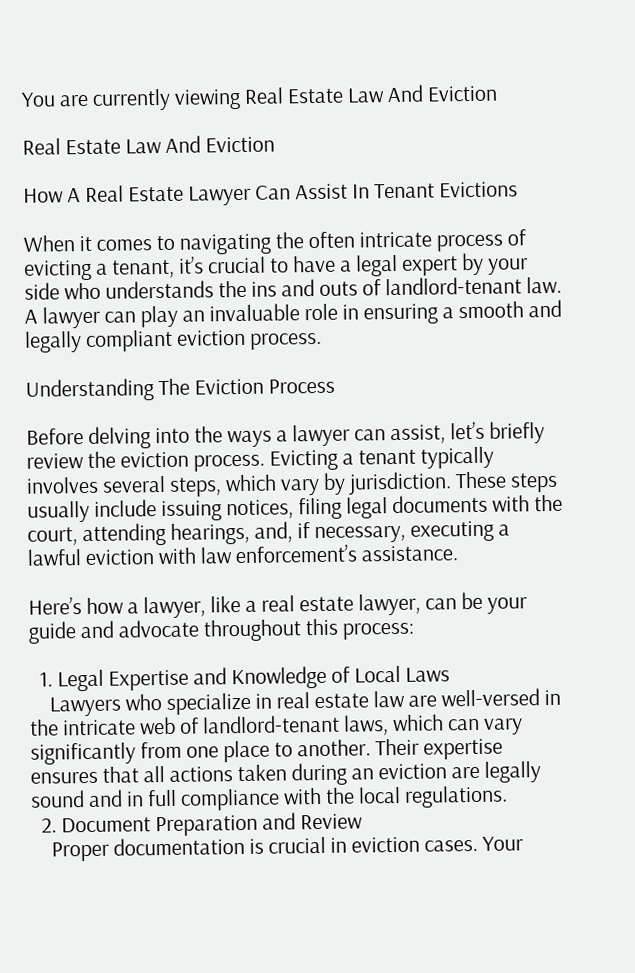You are currently viewing Real Estate Law And Eviction

Real Estate Law And Eviction

How A Real Estate Lawyer Can Assist In Tenant Evictions

When it comes to navigating the often intricate process of evicting a tenant, it’s crucial to have a legal expert by your side who understands the ins and outs of landlord-tenant law. A lawyer can play an invaluable role in ensuring a smooth and legally compliant eviction process.

Understanding The Eviction Process

Before delving into the ways a lawyer can assist, let’s briefly review the eviction process. Evicting a tenant typically involves several steps, which vary by jurisdiction. These steps usually include issuing notices, filing legal documents with the court, attending hearings, and, if necessary, executing a lawful eviction with law enforcement’s assistance.

Here’s how a lawyer, like a real estate lawyer, can be your guide and advocate throughout this process:

  1. Legal Expertise and Knowledge of Local Laws
    Lawyers who specialize in real estate law are well-versed in the intricate web of landlord-tenant laws, which can vary significantly from one place to another. Their expertise ensures that all actions taken during an eviction are legally sound and in full compliance with the local regulations.
  2. Document Preparation and Review
    Proper documentation is crucial in eviction cases. Your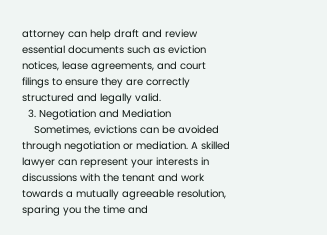attorney can help draft and review essential documents such as eviction notices, lease agreements, and court filings to ensure they are correctly structured and legally valid.
  3. Negotiation and Mediation
    Sometimes, evictions can be avoided through negotiation or mediation. A skilled lawyer can represent your interests in discussions with the tenant and work towards a mutually agreeable resolution, sparing you the time and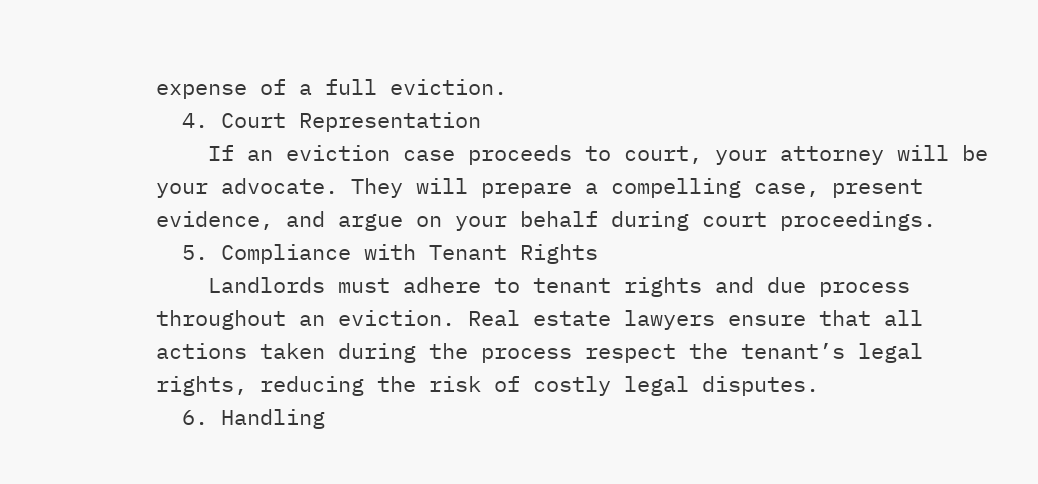expense of a full eviction.
  4. Court Representation
    If an eviction case proceeds to court, your attorney will be your advocate. They will prepare a compelling case, present evidence, and argue on your behalf during court proceedings.
  5. Compliance with Tenant Rights
    Landlords must adhere to tenant rights and due process throughout an eviction. Real estate lawyers ensure that all actions taken during the process respect the tenant’s legal rights, reducing the risk of costly legal disputes.
  6. Handling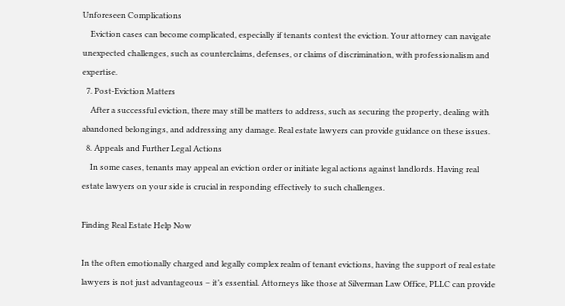Unforeseen Complications
    Eviction cases can become complicated, especially if tenants contest the eviction. Your attorney can navigate unexpected challenges, such as counterclaims, defenses, or claims of discrimination, with professionalism and expertise.
  7. Post-Eviction Matters
    After a successful eviction, there may still be matters to address, such as securing the property, dealing with abandoned belongings, and addressing any damage. Real estate lawyers can provide guidance on these issues.
  8. Appeals and Further Legal Actions
    In some cases, tenants may appeal an eviction order or initiate legal actions against landlords. Having real estate lawyers on your side is crucial in responding effectively to such challenges.

Finding Real Estate Help Now

In the often emotionally charged and legally complex realm of tenant evictions, having the support of real estate lawyers is not just advantageous – it’s essential. Attorneys like those at Silverman Law Office, PLLC can provide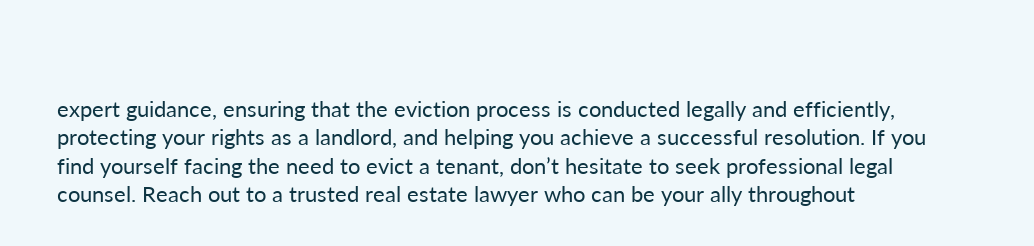expert guidance, ensuring that the eviction process is conducted legally and efficiently, protecting your rights as a landlord, and helping you achieve a successful resolution. If you find yourself facing the need to evict a tenant, don’t hesitate to seek professional legal counsel. Reach out to a trusted real estate lawyer who can be your ally throughout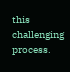this challenging process.